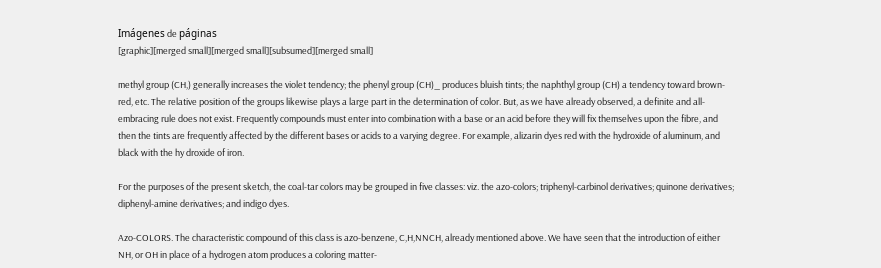Imágenes de páginas
[graphic][merged small][merged small][subsumed][merged small]

methyl group (CH,) generally increases the violet tendency; the phenyl group (CH)_ produces bluish tints; the naphthyl group (CH) a tendency toward brown-red, etc. The relative position of the groups likewise plays a large part in the determination of color. But, as we have already observed, a definite and all-embracing rule does not exist. Frequently compounds must enter into combination with a base or an acid before they will fix themselves upon the fibre, and then the tints are frequently affected by the different bases or acids to a varying degree. For example, alizarin dyes red with the hydroxide of aluminum, and black with the hy droxide of iron.

For the purposes of the present sketch, the coal-tar colors may be grouped in five classes: viz. the azo-colors; triphenyl-carbinol derivatives; quinone derivatives; diphenyl-amine derivatives; and indigo dyes.

Azo-COLORS. The characteristic compound of this class is azo-benzene, C,H,NNCH, already mentioned above. We have seen that the introduction of either NH, or OH in place of a hydrogen atom produces a coloring matter-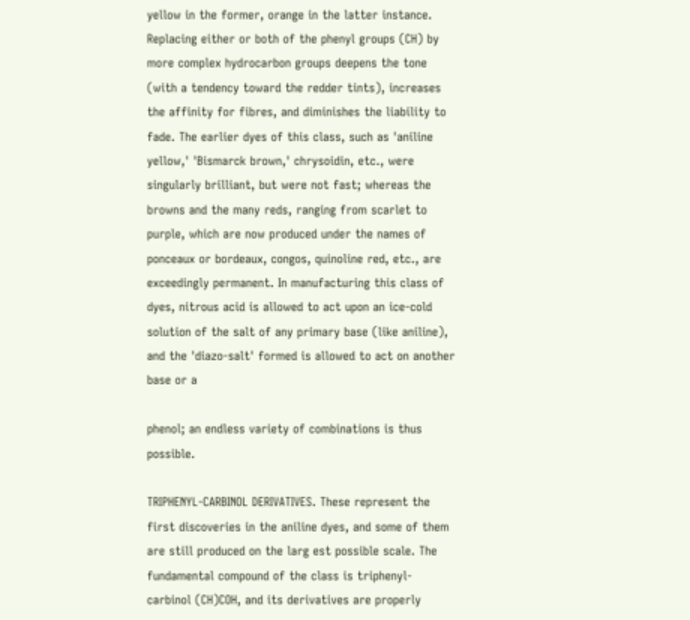yellow in the former, orange in the latter instance. Replacing either or both of the phenyl groups (CH) by more complex hydrocarbon groups deepens the tone (with a tendency toward the redder tints), increases the affinity for fibres, and diminishes the liability to fade. The earlier dyes of this class, such as 'aniline yellow,' 'Bismarck brown,' chrysoidin, etc., were singularly brilliant, but were not fast; whereas the browns and the many reds, ranging from scarlet to purple, which are now produced under the names of ponceaux or bordeaux, congos, quinoline red, etc., are exceedingly permanent. In manufacturing this class of dyes, nitrous acid is allowed to act upon an ice-cold solution of the salt of any primary base (like aniline), and the 'diazo-salt' formed is allowed to act on another base or a

phenol; an endless variety of combinations is thus possible.

TRIPHENYL-CARBINOL DERIVATIVES. These represent the first discoveries in the aniline dyes, and some of them are still produced on the larg est possible scale. The fundamental compound of the class is triphenyl-carbinol (CH)COH, and its derivatives are properly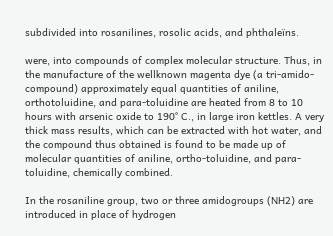subdivided into rosanilines, rosolic acids, and phthaleïns.

were, into compounds of complex molecular structure. Thus, in the manufacture of the wellknown magenta dye (a tri-amido-compound) approximately equal quantities of aniline, orthotoluidine, and para-toluidine are heated from 8 to 10 hours with arsenic oxide to 190° C., in large iron kettles. A very thick mass results, which can be extracted with hot water, and the compound thus obtained is found to be made up of molecular quantities of aniline, ortho-toluidine, and para-toluidine, chemically combined.

In the rosaniline group, two or three amidogroups (NH2) are introduced in place of hydrogen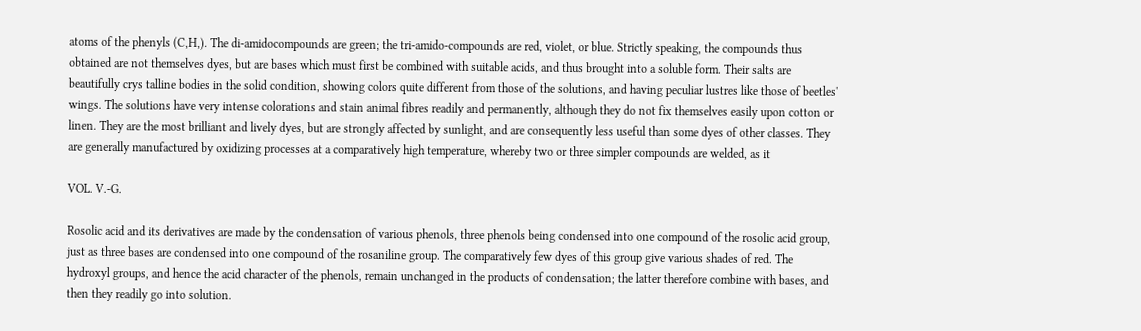atoms of the phenyls (C,H,). The di-amidocompounds are green; the tri-amido-compounds are red, violet, or blue. Strictly speaking, the compounds thus obtained are not themselves dyes, but are bases which must first be combined with suitable acids, and thus brought into a soluble form. Their salts are beautifully crys talline bodies in the solid condition, showing colors quite different from those of the solutions, and having peculiar lustres like those of beetles' wings. The solutions have very intense colorations and stain animal fibres readily and permanently, although they do not fix themselves easily upon cotton or linen. They are the most brilliant and lively dyes, but are strongly affected by sunlight, and are consequently less useful than some dyes of other classes. They are generally manufactured by oxidizing processes at a comparatively high temperature, whereby two or three simpler compounds are welded, as it

VOL. V.-G.

Rosolic acid and its derivatives are made by the condensation of various phenols, three phenols being condensed into one compound of the rosolic acid group, just as three bases are condensed into one compound of the rosaniline group. The comparatively few dyes of this group give various shades of red. The hydroxyl groups, and hence the acid character of the phenols, remain unchanged in the products of condensation; the latter therefore combine with bases, and then they readily go into solution.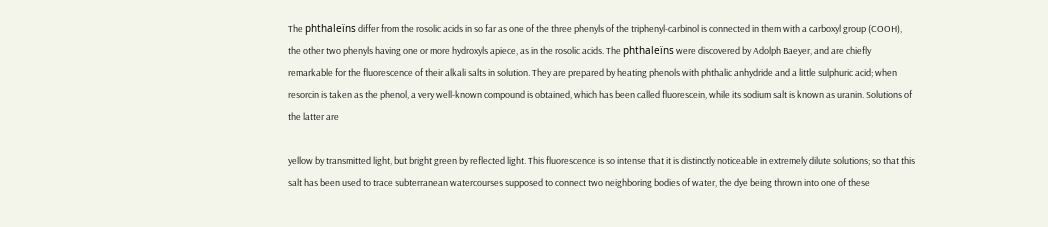The phthaleïns differ from the rosolic acids in so far as one of the three phenyls of the triphenyl-carbinol is connected in them with a carboxyl group (COOH), the other two phenyls having one or more hydroxyls apiece, as in the rosolic acids. The phthaleïns were discovered by Adolph Baeyer, and are chiefly remarkable for the fluorescence of their alkali salts in solution. They are prepared by heating phenols with phthalic anhydride and a little sulphuric acid; when resorcin is taken as the phenol, a very well-known compound is obtained, which has been called fluorescein, while its sodium salt is known as uranin. Solutions of the latter are

yellow by transmitted light, but bright green by reflected light. This fluorescence is so intense that it is distinctly noticeable in extremely dilute solutions; so that this salt has been used to trace subterranean watercourses supposed to connect two neighboring bodies of water, the dye being thrown into one of these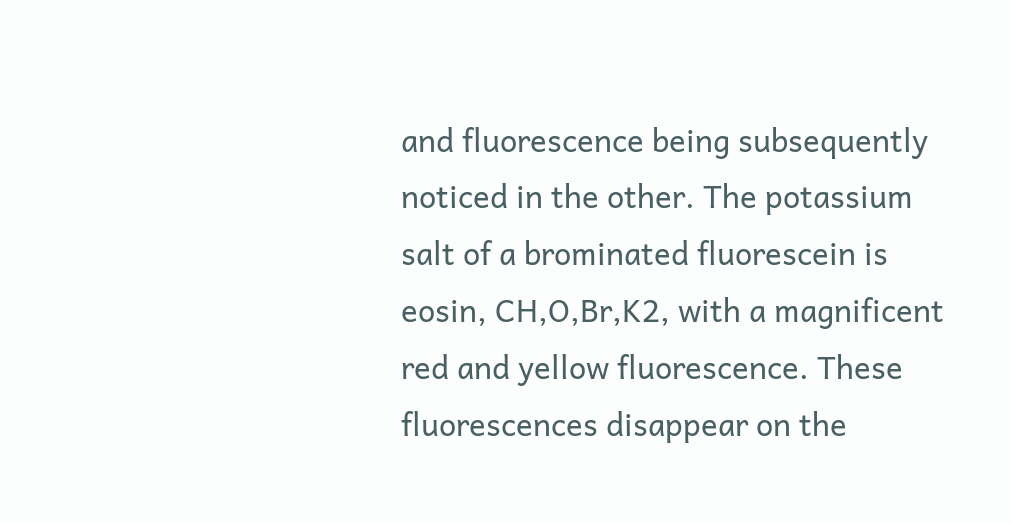and fluorescence being subsequently noticed in the other. The potassium salt of a brominated fluorescein is eosin, CH,O,Br,K2, with a magnificent red and yellow fluorescence. These fluorescences disappear on the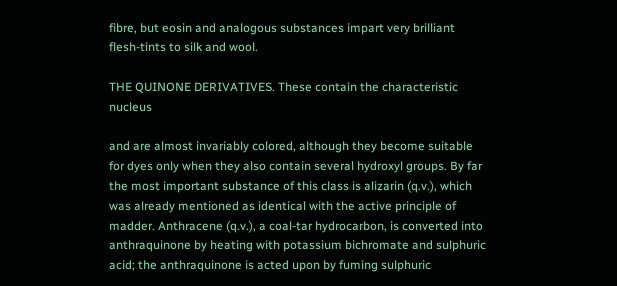fibre, but eosin and analogous substances impart very brilliant flesh-tints to silk and wool.

THE QUINONE DERIVATIVES. These contain the characteristic nucleus

and are almost invariably colored, although they become suitable for dyes only when they also contain several hydroxyl groups. By far the most important substance of this class is alizarin (q.v.), which was already mentioned as identical with the active principle of madder. Anthracene (q.v.), a coal-tar hydrocarbon, is converted into anthraquinone by heating with potassium bichromate and sulphuric acid; the anthraquinone is acted upon by fuming sulphuric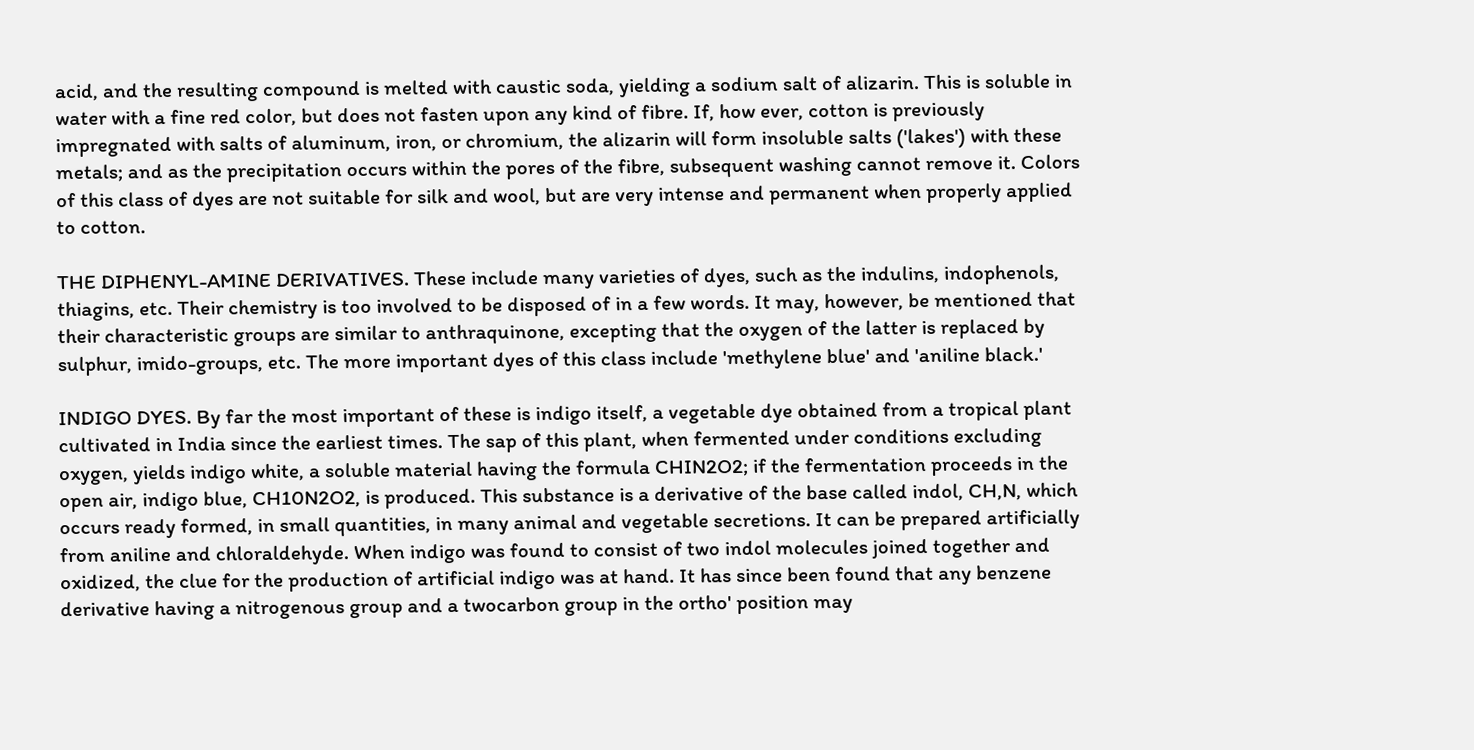acid, and the resulting compound is melted with caustic soda, yielding a sodium salt of alizarin. This is soluble in water with a fine red color, but does not fasten upon any kind of fibre. If, how ever, cotton is previously impregnated with salts of aluminum, iron, or chromium, the alizarin will form insoluble salts ('lakes') with these metals; and as the precipitation occurs within the pores of the fibre, subsequent washing cannot remove it. Colors of this class of dyes are not suitable for silk and wool, but are very intense and permanent when properly applied to cotton.

THE DIPHENYL-AMINE DERIVATIVES. These include many varieties of dyes, such as the indulins, indophenols, thiagins, etc. Their chemistry is too involved to be disposed of in a few words. It may, however, be mentioned that their characteristic groups are similar to anthraquinone, excepting that the oxygen of the latter is replaced by sulphur, imido-groups, etc. The more important dyes of this class include 'methylene blue' and 'aniline black.'

INDIGO DYES. By far the most important of these is indigo itself, a vegetable dye obtained from a tropical plant cultivated in India since the earliest times. The sap of this plant, when fermented under conditions excluding oxygen, yields indigo white, a soluble material having the formula CHIN2O2; if the fermentation proceeds in the open air, indigo blue, CH10N2O2, is produced. This substance is a derivative of the base called indol, CH,N, which occurs ready formed, in small quantities, in many animal and vegetable secretions. It can be prepared artificially from aniline and chloraldehyde. When indigo was found to consist of two indol molecules joined together and oxidized, the clue for the production of artificial indigo was at hand. It has since been found that any benzene derivative having a nitrogenous group and a twocarbon group in the ortho' position may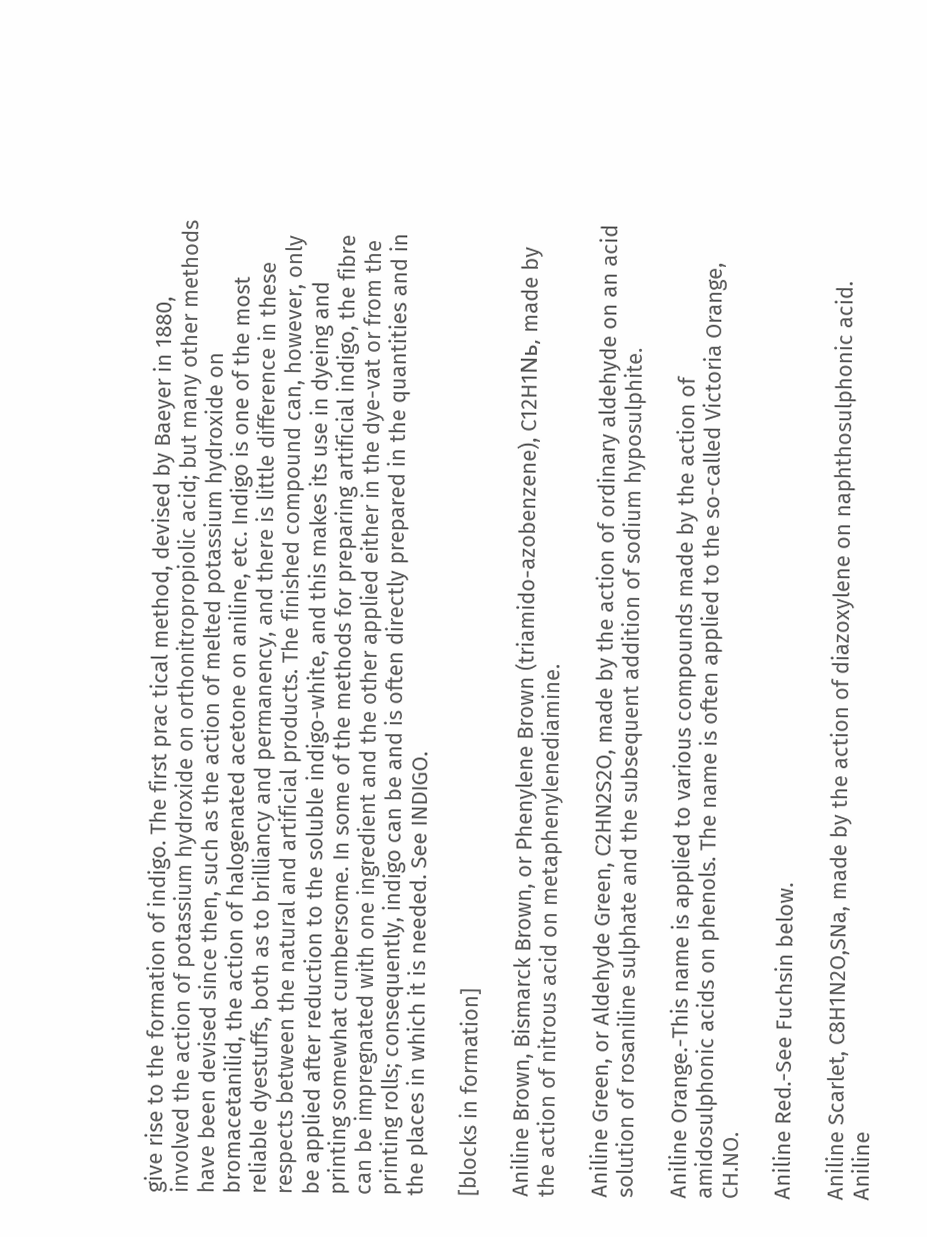give rise to the formation of indigo. The first prac tical method, devised by Baeyer in 1880, involved the action of potassium hydroxide on orthonitropropiolic acid; but many other methods have been devised since then, such as the action of melted potassium hydroxide on bromacetanilid, the action of halogenated acetone on aniline, etc. Indigo is one of the most reliable dyestuffs, both as to brilliancy and permanency, and there is little difference in these respects between the natural and artificial products. The finished compound can, however, only be applied after reduction to the soluble indigo-white, and this makes its use in dyeing and printing somewhat cumbersome. In some of the methods for preparing artificial indigo, the fibre can be impregnated with one ingredient and the other applied either in the dye-vat or from the printing rolls; consequently, indigo can be and is often directly prepared in the quantities and in the places in which it is needed. See INDIGO.

[blocks in formation]

Aniline Brown, Bismarck Brown, or Phenylene Brown (triamido-azobenzene), C12H1Nь, made by the action of nitrous acid on metaphenylenediamine.

Aniline Green, or Aldehyde Green, C2HN2S2O, made by the action of ordinary aldehyde on an acid solution of rosaniline sulphate and the subsequent addition of sodium hyposulphite.

Aniline Orange.-This name is applied to various compounds made by the action of amidosulphonic acids on phenols. The name is often applied to the so-called Victoria Orange, CH.NO.

Aniline Red.-See Fuchsin below.

Aniline Scarlet, C8H1N2O,SNa, made by the action of diazoxylene on naphthosulphonic acid. Aniline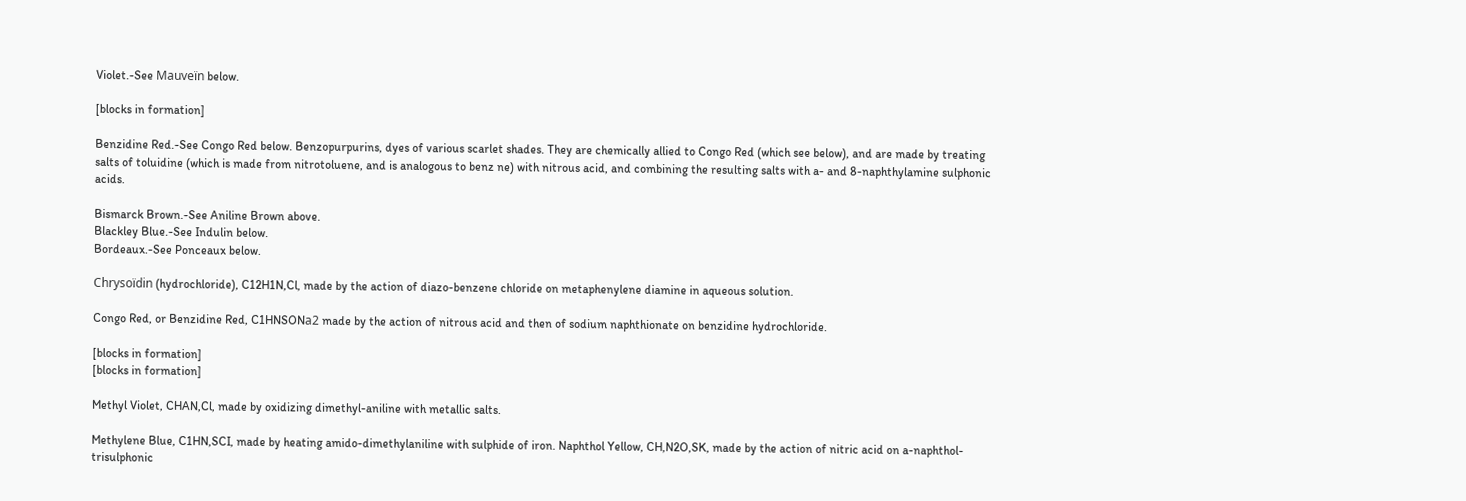Violet.-See Mauveïn below.

[blocks in formation]

Benzidine Red.-See Congo Red below. Benzopurpurins, dyes of various scarlet shades. They are chemically allied to Congo Red (which see below), and are made by treating salts of toluidine (which is made from nitrotoluene, and is analogous to benz ne) with nitrous acid, and combining the resulting salts with a- and 8-naphthylamine sulphonic acids.

Bismarck Brown.-See Aniline Brown above.
Blackley Blue.-See Indulin below.
Bordeaux.-See Ponceaux below.

Chrysoïdin (hydrochloride), C12H1N,Cl, made by the action of diazo-benzene chloride on metaphenylene diamine in aqueous solution.

Congo Red, or Benzidine Red, C1HNSONа2 made by the action of nitrous acid and then of sodium naphthionate on benzidine hydrochloride.

[blocks in formation]
[blocks in formation]

Methyl Violet, CHAN,Cl, made by oxidizing dimethyl-aniline with metallic salts.

Methylene Blue, C1HN,SCI, made by heating amido-dimethylaniline with sulphide of iron. Naphthol Yellow, CH,N2O,SK, made by the action of nitric acid on a-naphthol-trisulphonic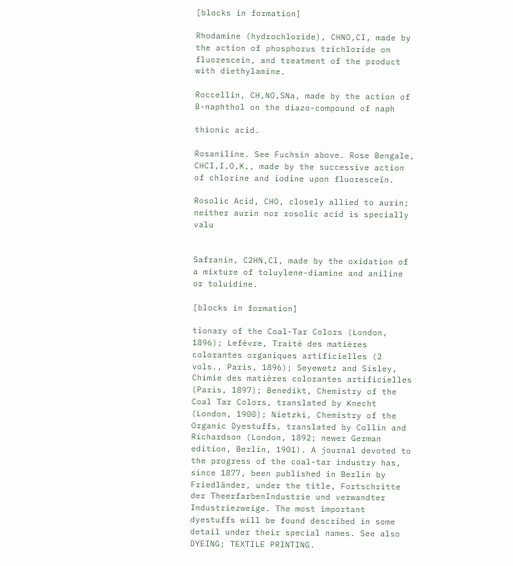[blocks in formation]

Rhodamine (hydrochloride), CHNO,CI, made by the action of phosphorus trichloride on fluorescein, and treatment of the product with diethylamine.

Roccellin, CH,NO,SNa, made by the action of B-naphthol on the diazo-compound of naph

thionic acid.

Rosaniline. See Fuchsin above. Rose Bengale, CHCI,I,O,K,, made by the successive action of chlorine and iodine upon fluoresceïn.

Rosolic Acid, CHO, closely allied to aurin; neither aurin nor rosolic acid is specially valu


Safranin, C2HN,Cl, made by the oxidation of a mixture of toluylene-diamine and aniline or toluidine.

[blocks in formation]

tionary of the Coal-Tar Colors (London, 1896); Lefèvre, Traité des matières colorantes organiques artificielles (2 vols., Paris, 1896); Seyewetz and Sisley, Chimie des matières colorantes artificielles (Paris, 1897); Benedikt, Chemistry of the Coal Tar Colors, translated by Knecht (London, 1900); Nietzki, Chemistry of the Organic Dyestuffs, translated by Collin and Richardson (London, 1892; newer German edition, Berlin, 1901). A journal devoted to the progress of the coal-tar industry has, since 1877, been published in Berlin by Friedländer, under the title, Fortschritte der TheerfarbenIndustrie und verwandter Industriezweige. The most important dyestuffs will be found described in some detail under their special names. See also DYEING; TEXTILE PRINTING.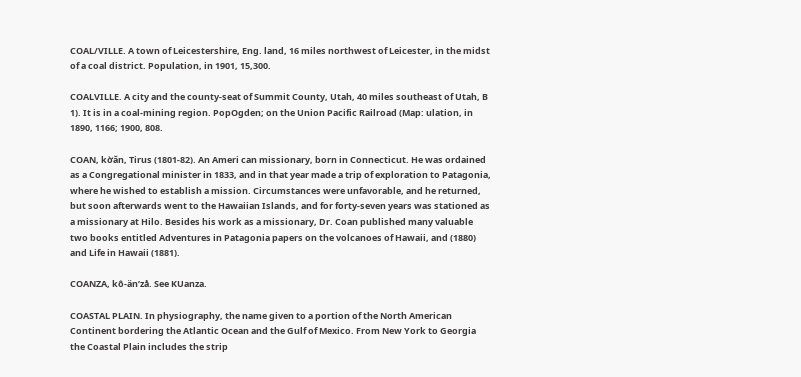COAL/VILLE. A town of Leicestershire, Eng. land, 16 miles northwest of Leicester, in the midst of a coal district. Population, in 1901, 15,300.

COALVILLE. A city and the county-seat of Summit County, Utah, 40 miles southeast of Utah, B 1). It is in a coal-mining region. PopOgden; on the Union Pacific Railroad (Map: ulation, in 1890, 1166; 1900, 808.

COAN, kờăn, Tirus (1801-82). An Ameri can missionary, born in Connecticut. He was ordained as a Congregational minister in 1833, and in that year made a trip of exploration to Patagonia, where he wished to establish a mission. Circumstances were unfavorable, and he returned, but soon afterwards went to the Hawaiian Islands, and for forty-seven years was stationed as a missionary at Hilo. Besides his work as a missionary, Dr. Coan published many valuable two books entitled Adventures in Patagonia papers on the volcanoes of Hawaii, and (1880) and Life in Hawaii (1881).

COANZA, kô-änʼzå. See KUanza.

COASTAL PLAIN. In physiography, the name given to a portion of the North American Continent bordering the Atlantic Ocean and the Gulf of Mexico. From New York to Georgia the Coastal Plain includes the strip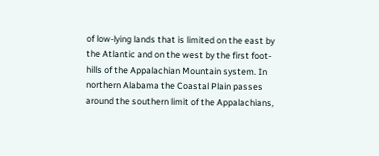of low-lying lands that is limited on the east by the Atlantic and on the west by the first foot-hills of the Appalachian Mountain system. In northern Alabama the Coastal Plain passes around the southern limit of the Appalachians,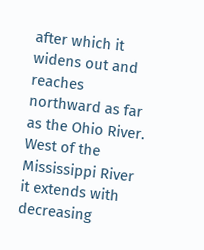after which it widens out and reaches northward as far as the Ohio River. West of the Mississippi River it extends with decreasing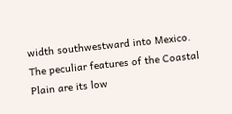width southwestward into Mexico. The peculiar features of the Coastal Plain are its low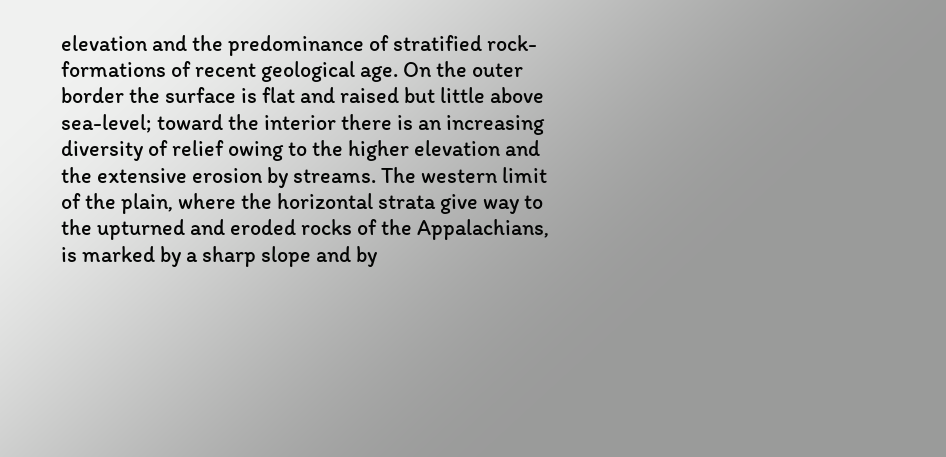elevation and the predominance of stratified rock-formations of recent geological age. On the outer border the surface is flat and raised but little above sea-level; toward the interior there is an increasing diversity of relief owing to the higher elevation and the extensive erosion by streams. The western limit of the plain, where the horizontal strata give way to the upturned and eroded rocks of the Appalachians, is marked by a sharp slope and by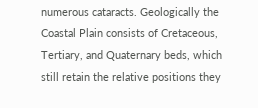numerous cataracts. Geologically the Coastal Plain consists of Cretaceous, Tertiary, and Quaternary beds, which still retain the relative positions they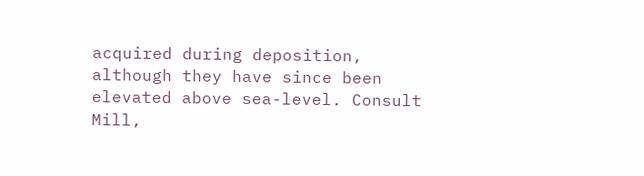acquired during deposition, although they have since been elevated above sea-level. Consult Mill,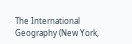The International Geography (New York,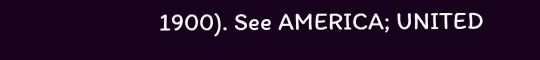1900). See AMERICA; UNITED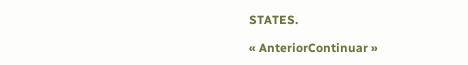STATES.

« AnteriorContinuar »